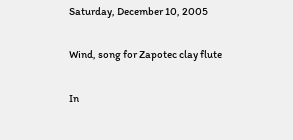Saturday, December 10, 2005

Wind, song for Zapotec clay flute

In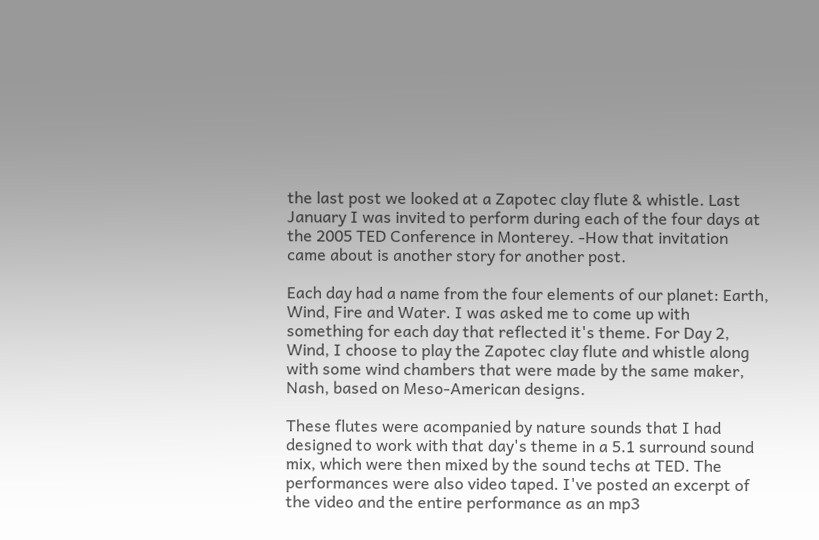the last post we looked at a Zapotec clay flute & whistle. Last January I was invited to perform during each of the four days at the 2005 TED Conference in Monterey. -How that invitation came about is another story for another post.

Each day had a name from the four elements of our planet: Earth, Wind, Fire and Water. I was asked me to come up with something for each day that reflected it's theme. For Day 2, Wind, I choose to play the Zapotec clay flute and whistle along with some wind chambers that were made by the same maker, Nash, based on Meso-American designs.

These flutes were acompanied by nature sounds that I had designed to work with that day's theme in a 5.1 surround sound mix, which were then mixed by the sound techs at TED. The performances were also video taped. I've posted an excerpt of the video and the entire performance as an mp3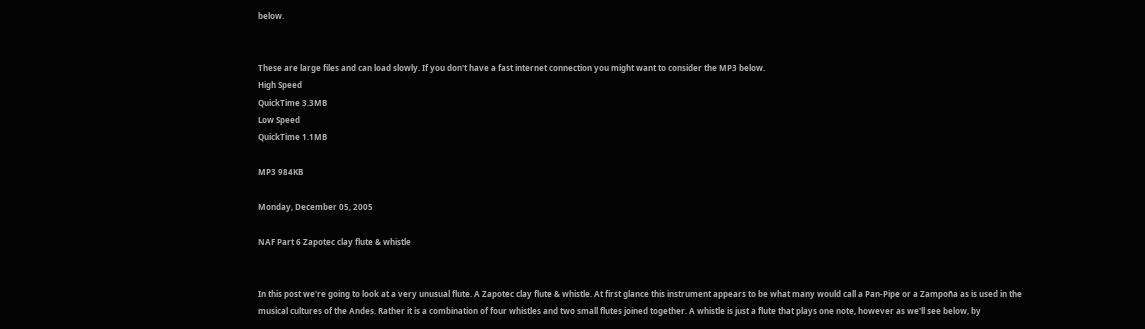below.


These are large files and can load slowly. If you don't have a fast internet connection you might want to consider the MP3 below.
High Speed
QuickTime 3.3MB
Low Speed
QuickTime 1.1MB

MP3 984KB

Monday, December 05, 2005

NAF Part 6 Zapotec clay flute & whistle


In this post we're going to look at a very unusual flute. A Zapotec clay flute & whistle. At first glance this instrument appears to be what many would call a Pan-Pipe or a Zampoña as is used in the musical cultures of the Andes. Rather it is a combination of four whistles and two small flutes joined together. A whistle is just a flute that plays one note, however as we'll see below, by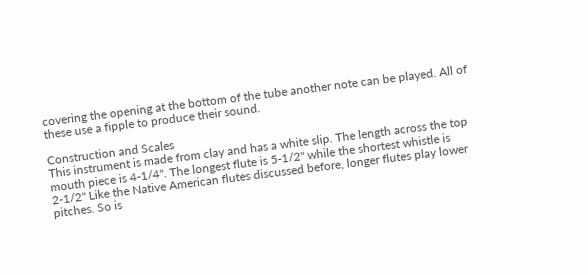covering the opening at the bottom of the tube another note can be played. All of these use a fipple to produce their sound.

Construction and Scales
This instrument is made from clay and has a white slip. The length across the top mouth piece is 4-1/4". The longest flute is 5-1/2" while the shortest whistle is 2-1/2" Like the Native American flutes discussed before, longer flutes play lower pitches. So is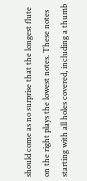should come as no surprise that the longest flute on the right plays the lowest notes. These notes starting with all holes covered, including a thumb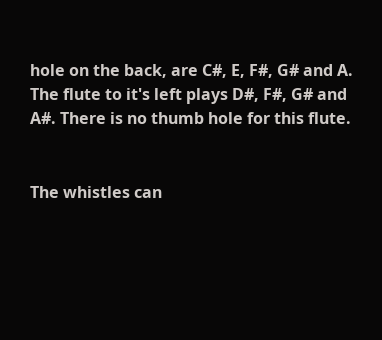hole on the back, are C#, E, F#, G# and A. The flute to it's left plays D#, F#, G# and A#. There is no thumb hole for this flute.


The whistles can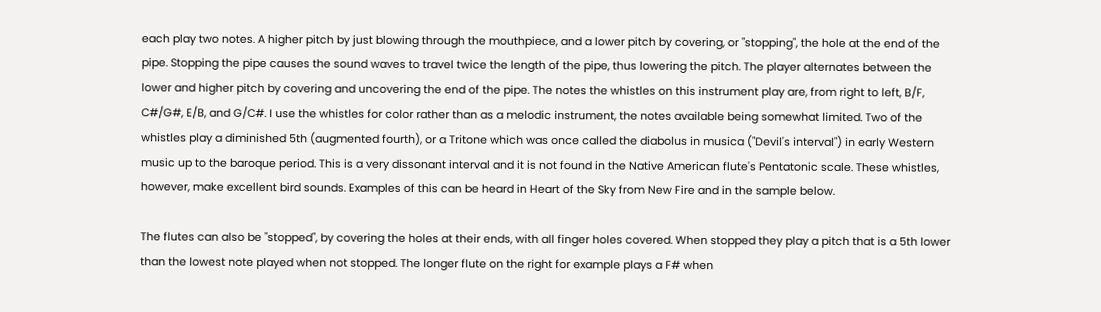each play two notes. A higher pitch by just blowing through the mouthpiece, and a lower pitch by covering, or "stopping", the hole at the end of the pipe. Stopping the pipe causes the sound waves to travel twice the length of the pipe, thus lowering the pitch. The player alternates between the lower and higher pitch by covering and uncovering the end of the pipe. The notes the whistles on this instrument play are, from right to left, B/F, C#/G#, E/B, and G/C#. I use the whistles for color rather than as a melodic instrument, the notes available being somewhat limited. Two of the whistles play a diminished 5th (augmented fourth), or a Tritone which was once called the diabolus in musica ("Devil's interval") in early Western music up to the baroque period. This is a very dissonant interval and it is not found in the Native American flute's Pentatonic scale. These whistles, however, make excellent bird sounds. Examples of this can be heard in Heart of the Sky from New Fire and in the sample below.

The flutes can also be "stopped", by covering the holes at their ends, with all finger holes covered. When stopped they play a pitch that is a 5th lower than the lowest note played when not stopped. The longer flute on the right for example plays a F# when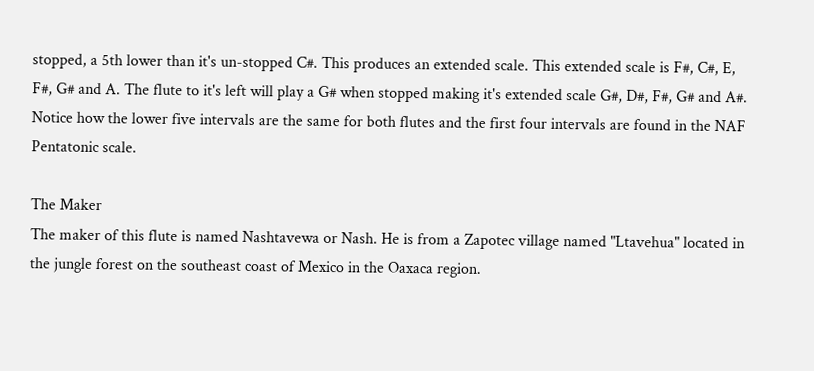stopped, a 5th lower than it's un-stopped C#. This produces an extended scale. This extended scale is F#, C#, E, F#, G# and A. The flute to it's left will play a G# when stopped making it's extended scale G#, D#, F#, G# and A#. Notice how the lower five intervals are the same for both flutes and the first four intervals are found in the NAF Pentatonic scale.

The Maker
The maker of this flute is named Nashtavewa or Nash. He is from a Zapotec village named "Ltavehua" located in the jungle forest on the southeast coast of Mexico in the Oaxaca region.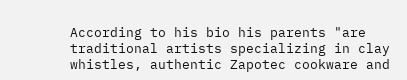According to his bio his parents "are traditional artists specializing in clay whistles, authentic Zapotec cookware and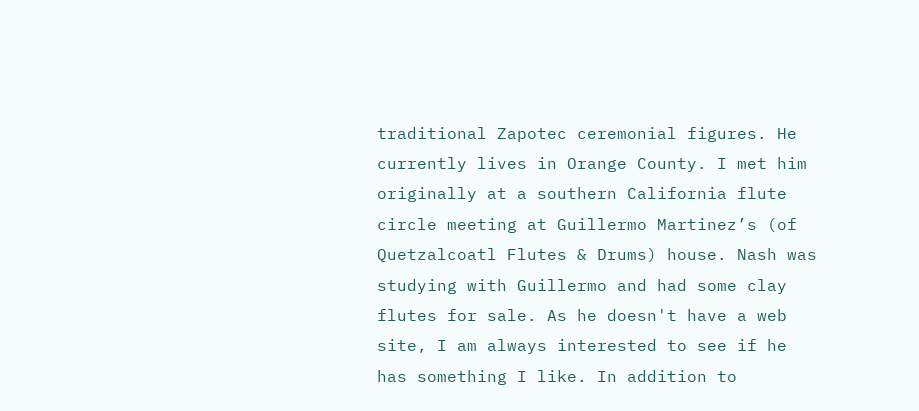traditional Zapotec ceremonial figures. He currently lives in Orange County. I met him originally at a southern California flute circle meeting at Guillermo Martinez’s (of Quetzalcoatl Flutes & Drums) house. Nash was studying with Guillermo and had some clay flutes for sale. As he doesn't have a web site, I am always interested to see if he has something I like. In addition to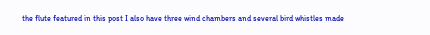the flute featured in this post I also have three wind chambers and several bird whistles made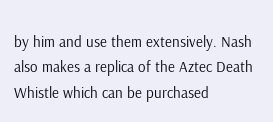by him and use them extensively. Nash also makes a replica of the Aztec Death Whistle which can be purchased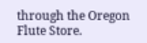through the Oregon Flute Store.